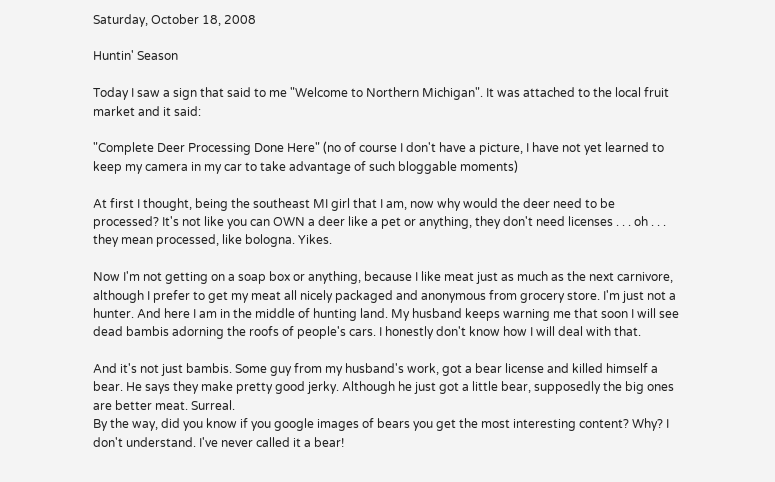Saturday, October 18, 2008

Huntin' Season

Today I saw a sign that said to me "Welcome to Northern Michigan". It was attached to the local fruit market and it said:

"Complete Deer Processing Done Here" (no of course I don't have a picture, I have not yet learned to keep my camera in my car to take advantage of such bloggable moments)

At first I thought, being the southeast MI girl that I am, now why would the deer need to be processed? It's not like you can OWN a deer like a pet or anything, they don't need licenses . . . oh . . . they mean processed, like bologna. Yikes.

Now I'm not getting on a soap box or anything, because I like meat just as much as the next carnivore, although I prefer to get my meat all nicely packaged and anonymous from grocery store. I'm just not a hunter. And here I am in the middle of hunting land. My husband keeps warning me that soon I will see dead bambis adorning the roofs of people's cars. I honestly don't know how I will deal with that.

And it's not just bambis. Some guy from my husband's work, got a bear license and killed himself a bear. He says they make pretty good jerky. Although he just got a little bear, supposedly the big ones are better meat. Surreal.
By the way, did you know if you google images of bears you get the most interesting content? Why? I don't understand. I've never called it a bear!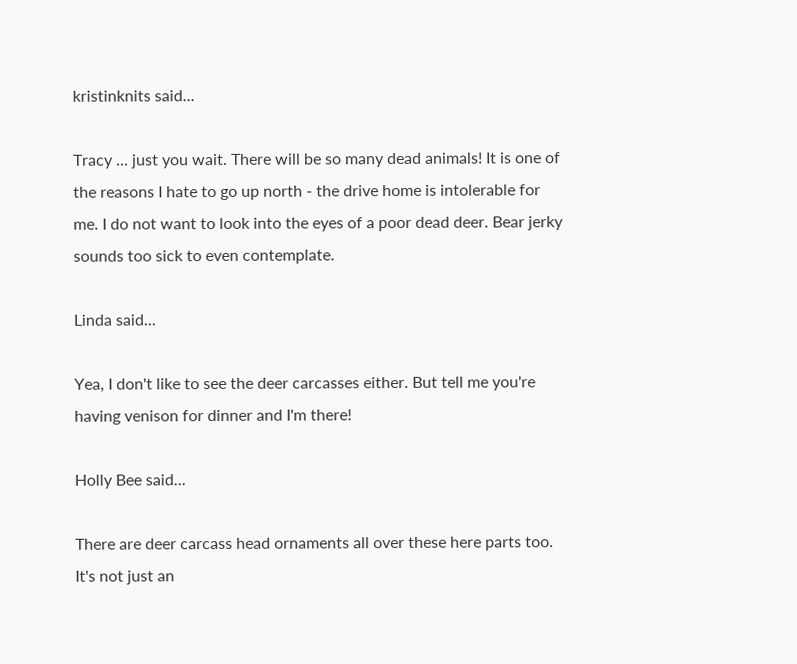kristinknits said...

Tracy ... just you wait. There will be so many dead animals! It is one of the reasons I hate to go up north - the drive home is intolerable for me. I do not want to look into the eyes of a poor dead deer. Bear jerky sounds too sick to even contemplate.

Linda said...

Yea, I don't like to see the deer carcasses either. But tell me you're having venison for dinner and I'm there!

Holly Bee said...

There are deer carcass head ornaments all over these here parts too. It's not just an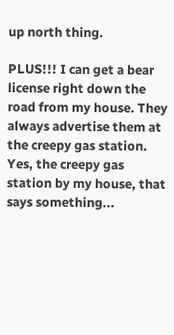up north thing.

PLUS!!! I can get a bear license right down the road from my house. They always advertise them at the creepy gas station. Yes, the creepy gas station by my house, that says something...